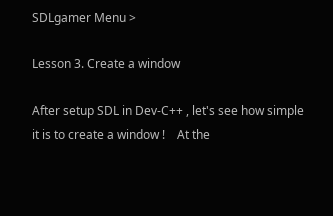SDLgamer Menu >

Lesson 3. Create a window

After setup SDL in Dev-C++ , let's see how simple it is to create a window !    At the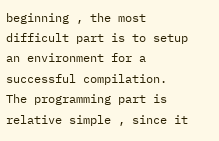beginning , the most difficult part is to setup an environment for a successful compilation.    The programming part is relative simple , since it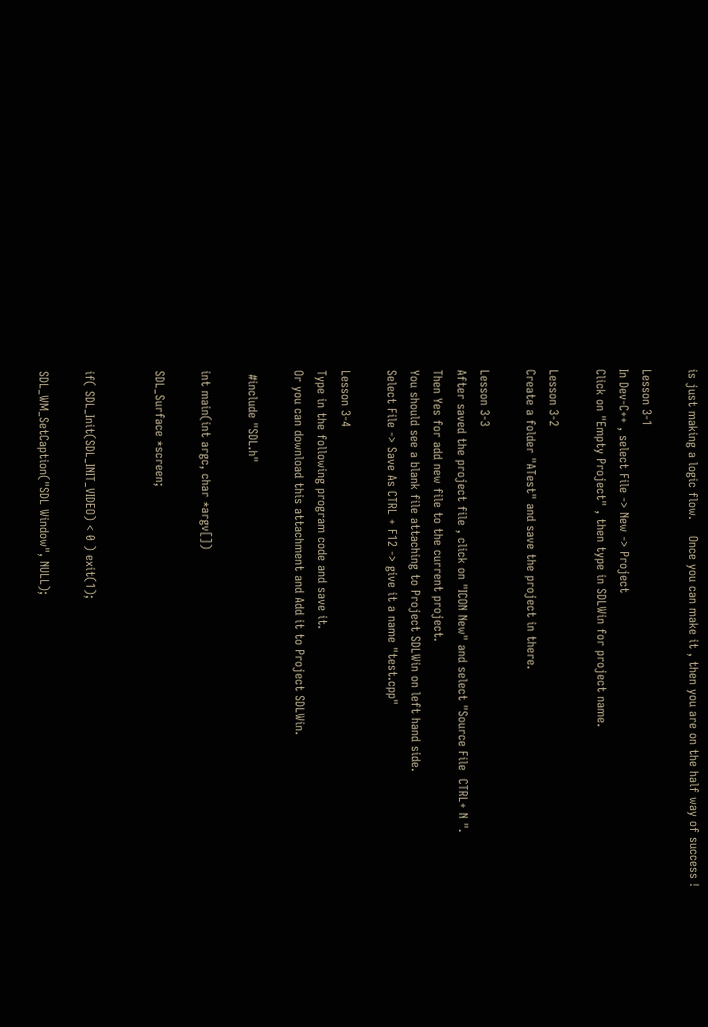is just making a logic flow.    Once you can make it , then you are on the half way of success !

Lesson 3-1
In Dev-C++ , select File -> New -> Project
Click on "Empty Project" , then type in SDLWin for project name.

Lesson 3-2
Create a folder "ATest" and save the project in there.

Lesson 3-3
After saved the project file , click on "ICON New" and select "Source File  CTRL+ N ".
Then Yes for add new file to the current project.
You should see a blank file attaching to Project SDLWin on left hand side.
Select File -> Save As CTRL + F12 -> give it a name "test.cpp"

Lesson 3-4
Type in the following program code and save it.
Or you can download this attachment and Add it to Project SDLWin.

 #include "SDL.h"

int main(int argc, char *argv[])

SDL_Surface *screen;


if( SDL_Init(SDL_INIT_VIDEO) < 0 ) exit(1);

SDL_WM_SetCaption("SDL Window", NULL);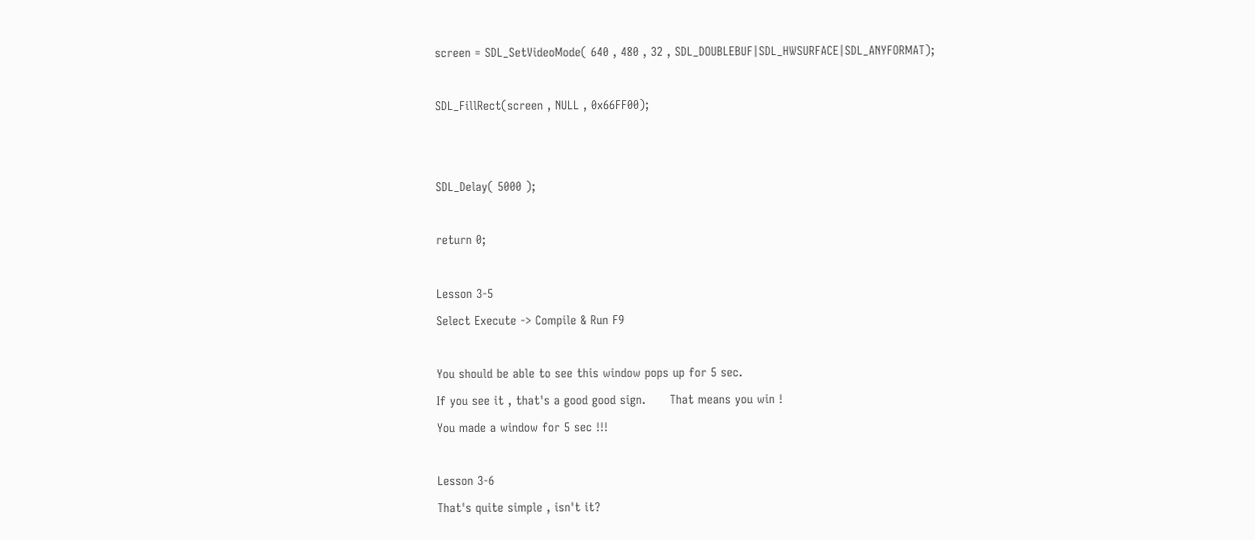screen = SDL_SetVideoMode( 640 , 480 , 32 , SDL_DOUBLEBUF|SDL_HWSURFACE|SDL_ANYFORMAT);

SDL_FillRect(screen , NULL , 0x66FF00);


SDL_Delay( 5000 );

return 0;

Lesson 3-5
Select Execute -> Compile & Run F9

You should be able to see this window pops up for 5 sec.
If you see it , that's a good good sign.      That means you win !
You made a window for 5 sec !!!

Lesson 3-6
That's quite simple , isn't it?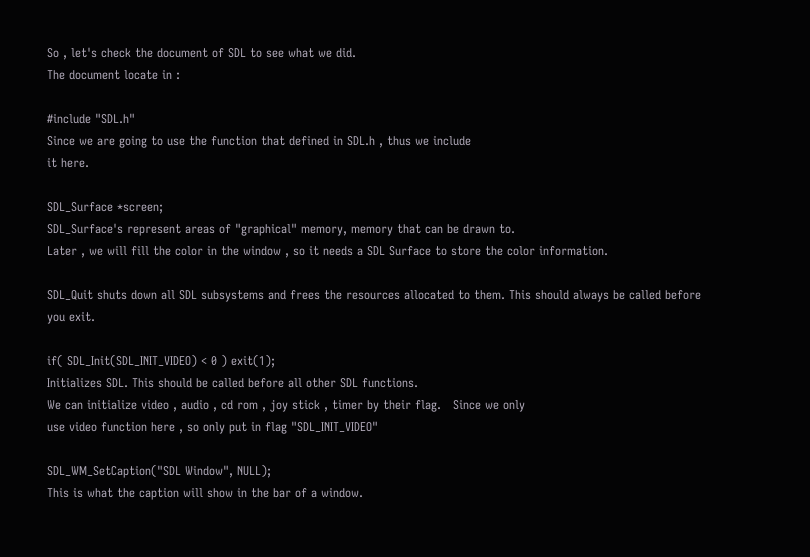So , let's check the document of SDL to see what we did.
The document locate in :

#include "SDL.h"
Since we are going to use the function that defined in SDL.h , thus we include
it here.

SDL_Surface *screen;
SDL_Surface's represent areas of "graphical" memory, memory that can be drawn to.
Later , we will fill the color in the window , so it needs a SDL Surface to store the color information.

SDL_Quit shuts down all SDL subsystems and frees the resources allocated to them. This should always be called before you exit.

if( SDL_Init(SDL_INIT_VIDEO) < 0 ) exit(1);
Initializes SDL. This should be called before all other SDL functions.
We can initialize video , audio , cd rom , joy stick , timer by their flag.   Since we only
use video function here , so only put in flag "SDL_INIT_VIDEO"

SDL_WM_SetCaption("SDL Window", NULL);
This is what the caption will show in the bar of a window.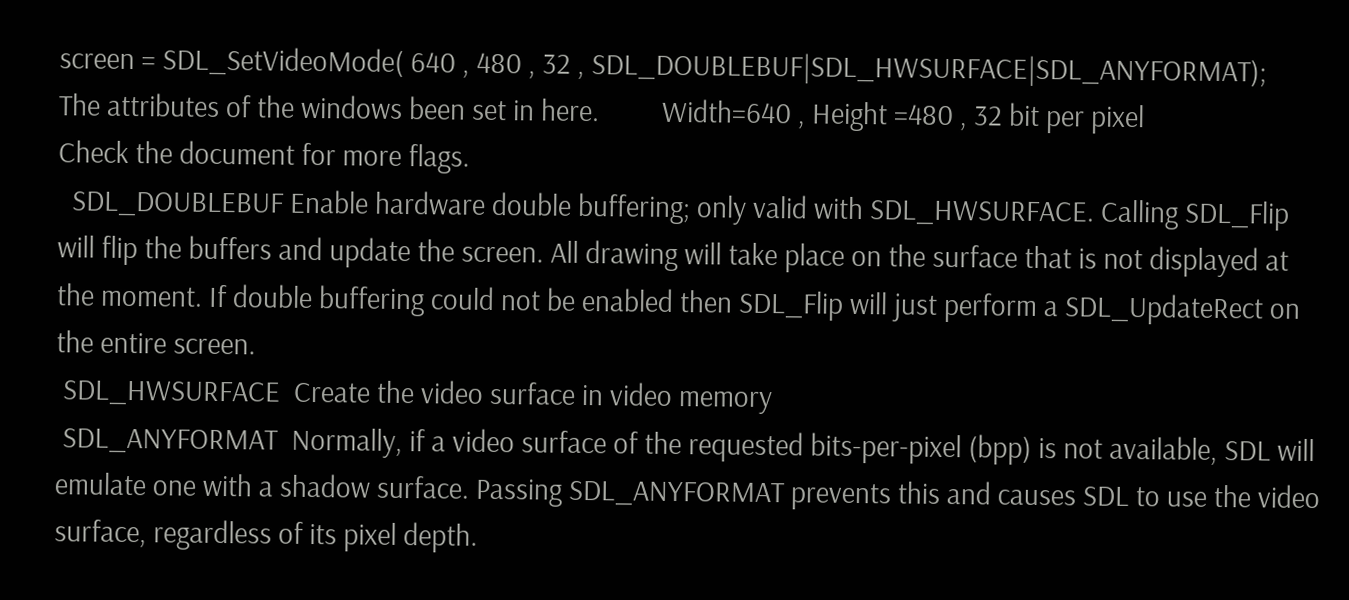screen = SDL_SetVideoMode( 640 , 480 , 32 , SDL_DOUBLEBUF|SDL_HWSURFACE|SDL_ANYFORMAT);
The attributes of the windows been set in here.         Width=640 , Height =480 , 32 bit per pixel
Check the document for more flags.
  SDL_DOUBLEBUF Enable hardware double buffering; only valid with SDL_HWSURFACE. Calling SDL_Flip will flip the buffers and update the screen. All drawing will take place on the surface that is not displayed at the moment. If double buffering could not be enabled then SDL_Flip will just perform a SDL_UpdateRect on the entire screen.
 SDL_HWSURFACE  Create the video surface in video memory
 SDL_ANYFORMAT  Normally, if a video surface of the requested bits-per-pixel (bpp) is not available, SDL will emulate one with a shadow surface. Passing SDL_ANYFORMAT prevents this and causes SDL to use the video surface, regardless of its pixel depth.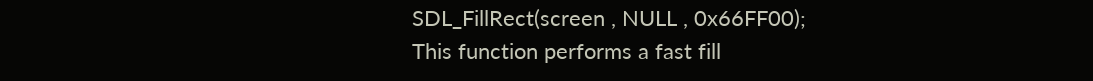SDL_FillRect(screen , NULL , 0x66FF00);
This function performs a fast fill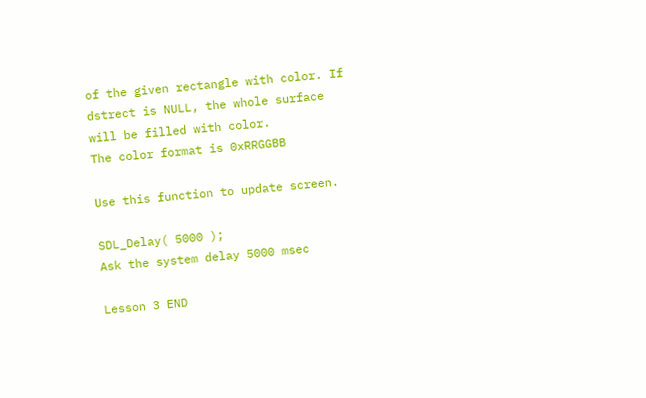of the given rectangle with color. If dstrect is NULL, the whole surface will be filled with color.
The color format is 0xRRGGBB

Use this function to update screen.

SDL_Delay( 5000 );
Ask the system delay 5000 msec

Lesson 3 END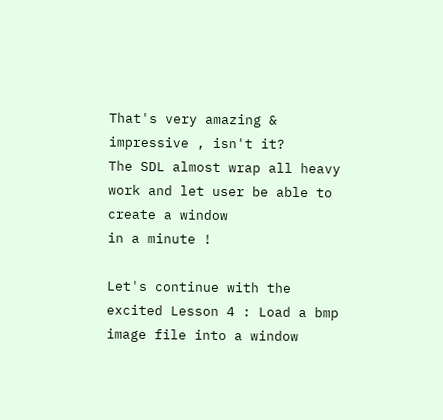That's very amazing & impressive , isn't it?
The SDL almost wrap all heavy work and let user be able to create a window
in a minute !

Let's continue with the excited Lesson 4 : Load a bmp image file into a window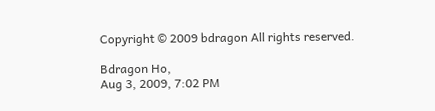Copyright © 2009 bdragon All rights reserved.

Bdragon Ho,
Aug 3, 2009, 7:02 PM